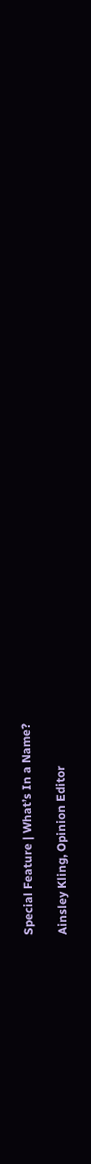Special Feature | What’s In a Name?

Ainsley Kling, Opinion Editor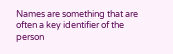Names are something that are often a key identifier of the person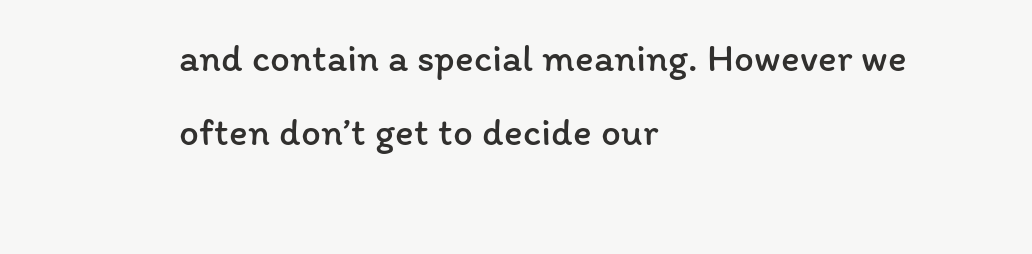and contain a special meaning. However we often don’t get to decide our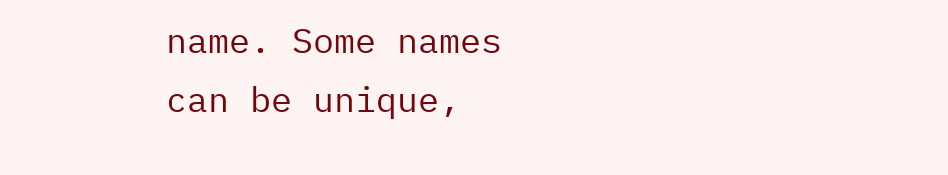name. Some names can be unique,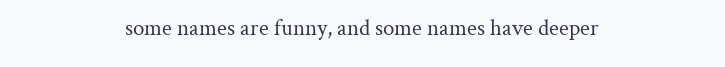some names are funny, and some names have deeper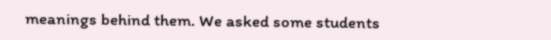meanings behind them. We asked some students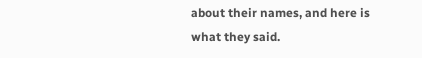about their names, and here is what they said.